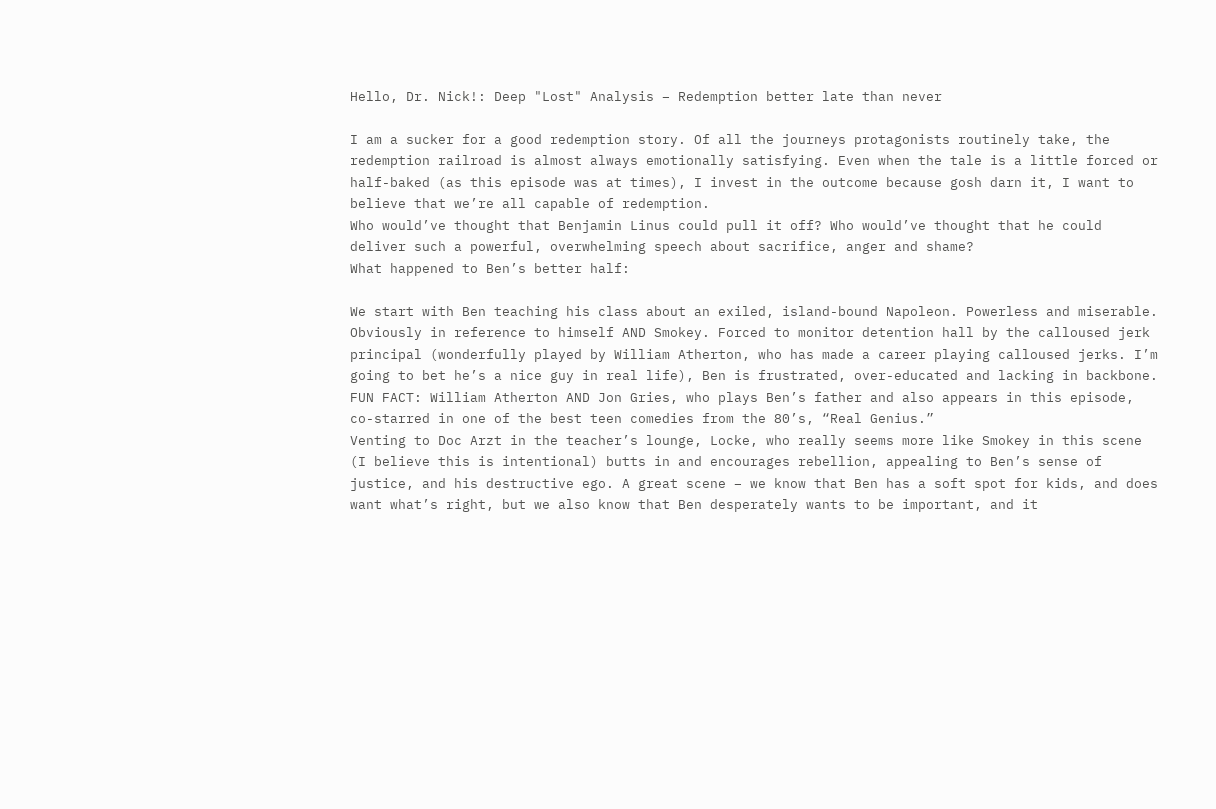Hello, Dr. Nick!: Deep "Lost" Analysis – Redemption better late than never

I am a sucker for a good redemption story. Of all the journeys protagonists routinely take, the redemption railroad is almost always emotionally satisfying. Even when the tale is a little forced or half-baked (as this episode was at times), I invest in the outcome because gosh darn it, I want to believe that we’re all capable of redemption.
Who would’ve thought that Benjamin Linus could pull it off? Who would’ve thought that he could deliver such a powerful, overwhelming speech about sacrifice, anger and shame?
What happened to Ben’s better half:

We start with Ben teaching his class about an exiled, island-bound Napoleon. Powerless and miserable. Obviously in reference to himself AND Smokey. Forced to monitor detention hall by the calloused jerk principal (wonderfully played by William Atherton, who has made a career playing calloused jerks. I’m going to bet he’s a nice guy in real life), Ben is frustrated, over-educated and lacking in backbone.
FUN FACT: William Atherton AND Jon Gries, who plays Ben’s father and also appears in this episode, co-starred in one of the best teen comedies from the 80’s, “Real Genius.”
Venting to Doc Arzt in the teacher’s lounge, Locke, who really seems more like Smokey in this scene (I believe this is intentional) butts in and encourages rebellion, appealing to Ben’s sense of justice, and his destructive ego. A great scene – we know that Ben has a soft spot for kids, and does want what’s right, but we also know that Ben desperately wants to be important, and it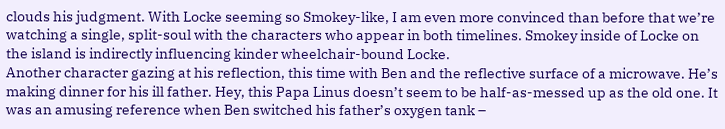clouds his judgment. With Locke seeming so Smokey-like, I am even more convinced than before that we’re watching a single, split-soul with the characters who appear in both timelines. Smokey inside of Locke on the island is indirectly influencing kinder wheelchair-bound Locke.
Another character gazing at his reflection, this time with Ben and the reflective surface of a microwave. He’s making dinner for his ill father. Hey, this Papa Linus doesn’t seem to be half-as-messed up as the old one. It was an amusing reference when Ben switched his father’s oxygen tank –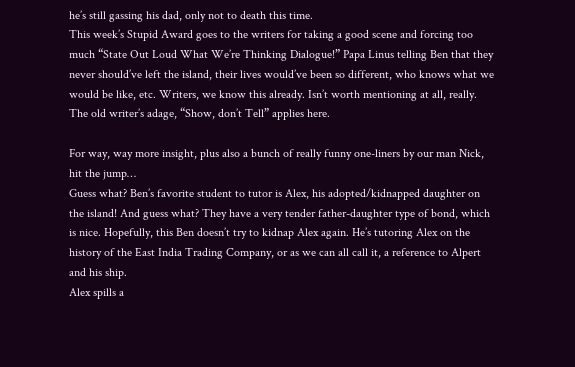he’s still gassing his dad, only not to death this time.
This week’s Stupid Award goes to the writers for taking a good scene and forcing too much “State Out Loud What We’re Thinking Dialogue!” Papa Linus telling Ben that they never should’ve left the island, their lives would’ve been so different, who knows what we would be like, etc. Writers, we know this already. Isn’t worth mentioning at all, really. The old writer’s adage, “Show, don’t Tell” applies here.

For way, way more insight, plus also a bunch of really funny one-liners by our man Nick, hit the jump…
Guess what? Ben’s favorite student to tutor is Alex, his adopted/kidnapped daughter on the island! And guess what? They have a very tender father-daughter type of bond, which is nice. Hopefully, this Ben doesn’t try to kidnap Alex again. He’s tutoring Alex on the history of the East India Trading Company, or as we can all call it, a reference to Alpert and his ship.
Alex spills a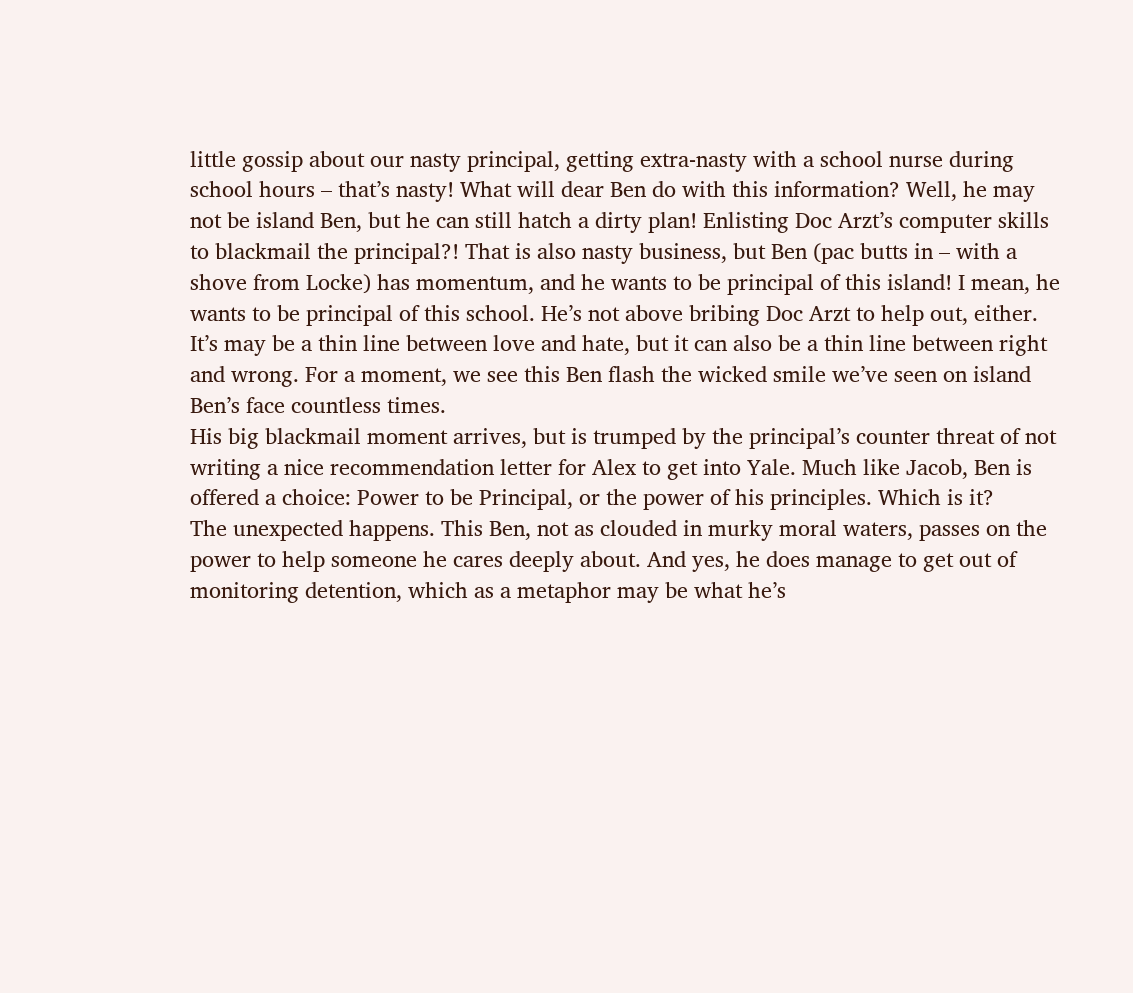little gossip about our nasty principal, getting extra-nasty with a school nurse during school hours – that’s nasty! What will dear Ben do with this information? Well, he may not be island Ben, but he can still hatch a dirty plan! Enlisting Doc Arzt’s computer skills to blackmail the principal?! That is also nasty business, but Ben (pac butts in – with a shove from Locke) has momentum, and he wants to be principal of this island! I mean, he wants to be principal of this school. He’s not above bribing Doc Arzt to help out, either. It’s may be a thin line between love and hate, but it can also be a thin line between right and wrong. For a moment, we see this Ben flash the wicked smile we’ve seen on island Ben’s face countless times.
His big blackmail moment arrives, but is trumped by the principal’s counter threat of not writing a nice recommendation letter for Alex to get into Yale. Much like Jacob, Ben is offered a choice: Power to be Principal, or the power of his principles. Which is it?
The unexpected happens. This Ben, not as clouded in murky moral waters, passes on the power to help someone he cares deeply about. And yes, he does manage to get out of monitoring detention, which as a metaphor may be what he’s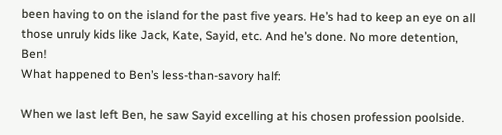been having to on the island for the past five years. He’s had to keep an eye on all those unruly kids like Jack, Kate, Sayid, etc. And he’s done. No more detention, Ben!
What happened to Ben’s less-than-savory half:

When we last left Ben, he saw Sayid excelling at his chosen profession poolside.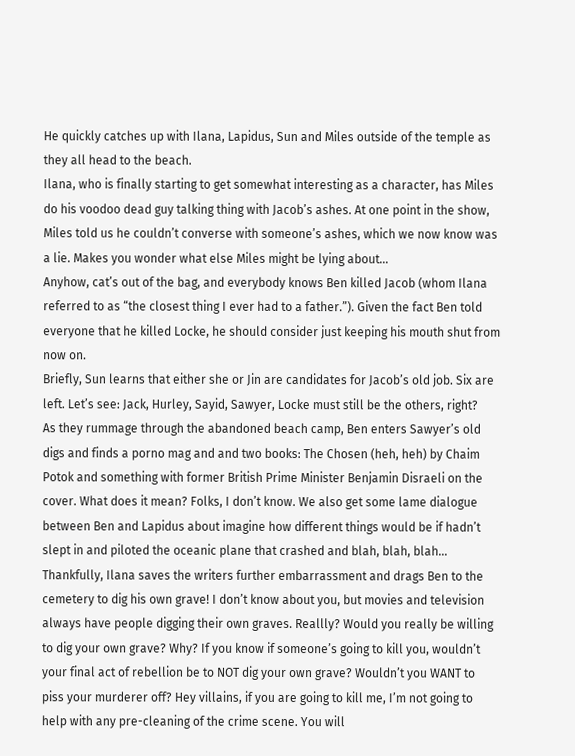He quickly catches up with Ilana, Lapidus, Sun and Miles outside of the temple as they all head to the beach.
Ilana, who is finally starting to get somewhat interesting as a character, has Miles do his voodoo dead guy talking thing with Jacob’s ashes. At one point in the show, Miles told us he couldn’t converse with someone’s ashes, which we now know was a lie. Makes you wonder what else Miles might be lying about…
Anyhow, cat’s out of the bag, and everybody knows Ben killed Jacob (whom Ilana referred to as “the closest thing I ever had to a father.”). Given the fact Ben told everyone that he killed Locke, he should consider just keeping his mouth shut from now on.
Briefly, Sun learns that either she or Jin are candidates for Jacob’s old job. Six are left. Let’s see: Jack, Hurley, Sayid, Sawyer, Locke must still be the others, right?
As they rummage through the abandoned beach camp, Ben enters Sawyer’s old digs and finds a porno mag and and two books: The Chosen (heh, heh) by Chaim Potok and something with former British Prime Minister Benjamin Disraeli on the cover. What does it mean? Folks, I don’t know. We also get some lame dialogue between Ben and Lapidus about imagine how different things would be if hadn’t slept in and piloted the oceanic plane that crashed and blah, blah, blah…
Thankfully, Ilana saves the writers further embarrassment and drags Ben to the cemetery to dig his own grave! I don’t know about you, but movies and television always have people digging their own graves. Reallly? Would you really be willing to dig your own grave? Why? If you know if someone’s going to kill you, wouldn’t your final act of rebellion be to NOT dig your own grave? Wouldn’t you WANT to piss your murderer off? Hey villains, if you are going to kill me, I’m not going to help with any pre-cleaning of the crime scene. You will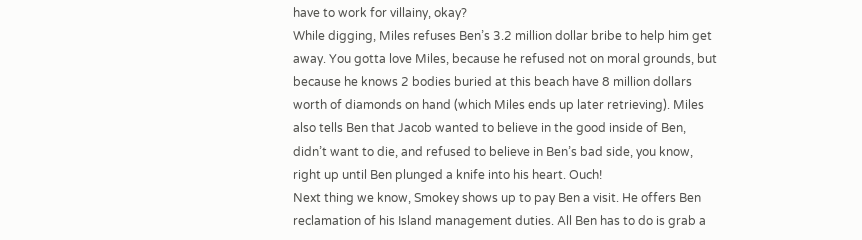have to work for villainy, okay?
While digging, Miles refuses Ben’s 3.2 million dollar bribe to help him get away. You gotta love Miles, because he refused not on moral grounds, but because he knows 2 bodies buried at this beach have 8 million dollars worth of diamonds on hand (which Miles ends up later retrieving). Miles also tells Ben that Jacob wanted to believe in the good inside of Ben, didn’t want to die, and refused to believe in Ben’s bad side, you know, right up until Ben plunged a knife into his heart. Ouch!
Next thing we know, Smokey shows up to pay Ben a visit. He offers Ben reclamation of his Island management duties. All Ben has to do is grab a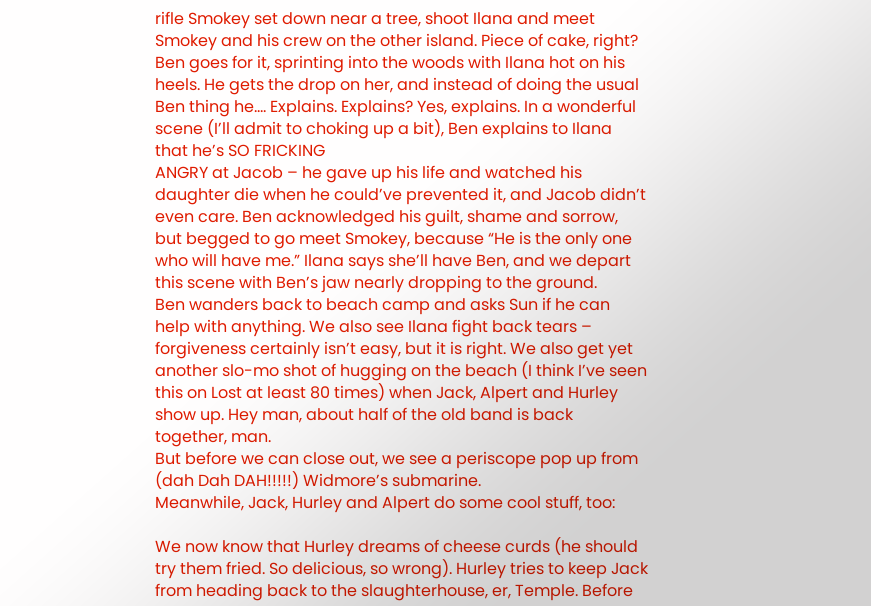rifle Smokey set down near a tree, shoot Ilana and meet Smokey and his crew on the other island. Piece of cake, right?
Ben goes for it, sprinting into the woods with Ilana hot on his heels. He gets the drop on her, and instead of doing the usual Ben thing he…. Explains. Explains? Yes, explains. In a wonderful scene (I’ll admit to choking up a bit), Ben explains to Ilana that he’s SO FRICKING
ANGRY at Jacob – he gave up his life and watched his daughter die when he could’ve prevented it, and Jacob didn’t even care. Ben acknowledged his guilt, shame and sorrow, but begged to go meet Smokey, because “He is the only one who will have me.” Ilana says she’ll have Ben, and we depart this scene with Ben’s jaw nearly dropping to the ground.
Ben wanders back to beach camp and asks Sun if he can help with anything. We also see Ilana fight back tears – forgiveness certainly isn’t easy, but it is right. We also get yet another slo-mo shot of hugging on the beach (I think I’ve seen this on Lost at least 80 times) when Jack, Alpert and Hurley show up. Hey man, about half of the old band is back together, man.
But before we can close out, we see a periscope pop up from (dah Dah DAH!!!!!) Widmore’s submarine.
Meanwhile, Jack, Hurley and Alpert do some cool stuff, too:

We now know that Hurley dreams of cheese curds (he should try them fried. So delicious, so wrong). Hurley tries to keep Jack from heading back to the slaughterhouse, er, Temple. Before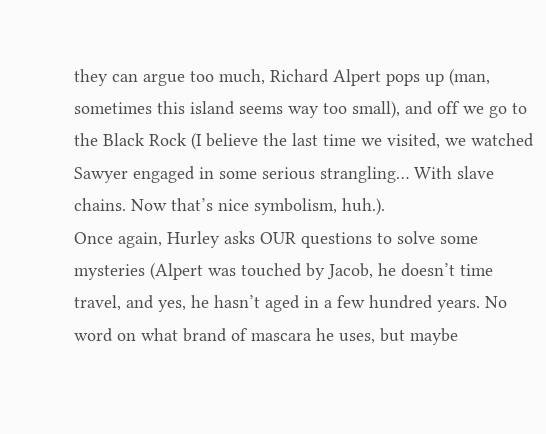they can argue too much, Richard Alpert pops up (man, sometimes this island seems way too small), and off we go to the Black Rock (I believe the last time we visited, we watched Sawyer engaged in some serious strangling… With slave chains. Now that’s nice symbolism, huh.).
Once again, Hurley asks OUR questions to solve some mysteries (Alpert was touched by Jacob, he doesn’t time travel, and yes, he hasn’t aged in a few hundred years. No word on what brand of mascara he uses, but maybe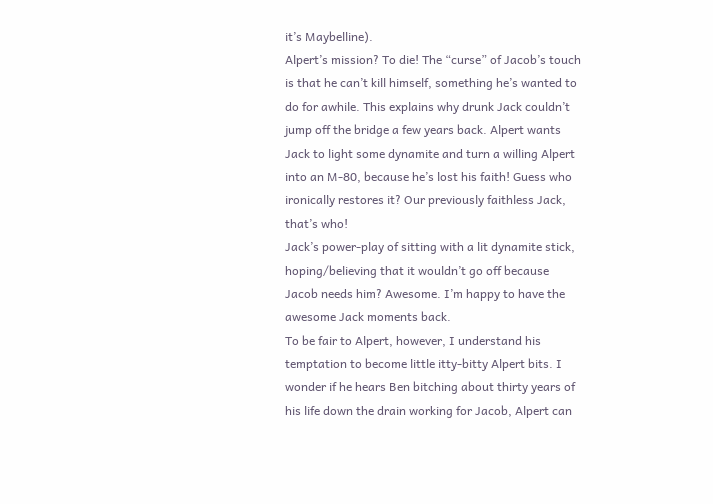it’s Maybelline).
Alpert’s mission? To die! The “curse” of Jacob’s touch is that he can’t kill himself, something he’s wanted to do for awhile. This explains why drunk Jack couldn’t jump off the bridge a few years back. Alpert wants Jack to light some dynamite and turn a willing Alpert into an M-80, because he’s lost his faith! Guess who ironically restores it? Our previously faithless Jack, that’s who!
Jack’s power-play of sitting with a lit dynamite stick, hoping/believing that it wouldn’t go off because Jacob needs him? Awesome. I’m happy to have the awesome Jack moments back.
To be fair to Alpert, however, I understand his temptation to become little itty-bitty Alpert bits. I wonder if he hears Ben bitching about thirty years of his life down the drain working for Jacob, Alpert can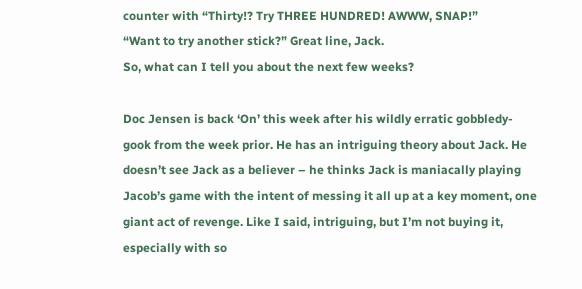counter with “Thirty!? Try THREE HUNDRED! AWWW, SNAP!”
“Want to try another stick?” Great line, Jack.
So, what can I tell you about the next few weeks?

Doc Jensen is back ‘On’ this week after his wildly erratic gobbledy-gook from the week prior. He has an intriguing theory about Jack. He doesn’t see Jack as a believer – he thinks Jack is maniacally playing Jacob’s game with the intent of messing it all up at a key moment, one giant act of revenge. Like I said, intriguing, but I’m not buying it, especially with so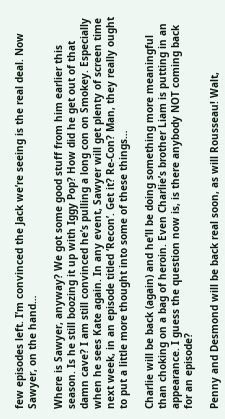few episodes left. I’m convinced the Jack we’re seeing is the real deal. Now Sawyer, on the hand…

Where is Sawyer, anyway? We got some good stuff from him earlier this season. Is he still boozing it up with Iggy Pop? How did he get out of that damn cave? I am still convinced he’s pulling a long con on Smokey. Especially when he sees Kate again. In any event, Sawyer will get plenty of screen time next week, in an episode titled ‘Recon’. Get it? Re-Con? Man, they really ought to put a little more thought into some of these things…

Charlie will be back (again) and he’ll be doing something more meaningful than choking on a bag of heroin. Even Charlie’s brother Liam is putting in an appearance. I guess the question now is, is there anybody NOT coming back for an episode?

Penny and Desmond will be back real soon, as will Rousseau! Walt,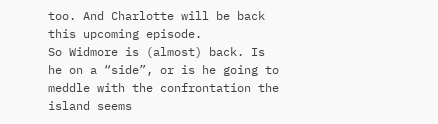too. And Charlotte will be back this upcoming episode.
So Widmore is (almost) back. Is he on a “side”, or is he going to meddle with the confrontation the island seems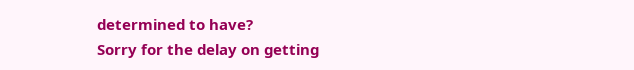determined to have?
Sorry for the delay on getting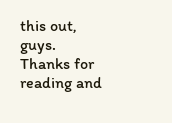this out, guys. Thanks for reading and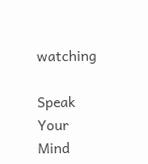watching

Speak Your Mind